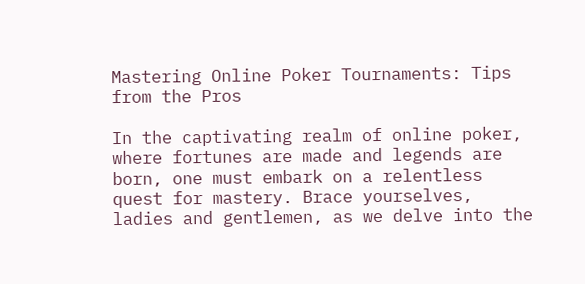Mastering Online Poker Tournaments: Tips from the Pros

In the captivating realm of online poker, where fortunes are made and legends are born, one must embark on a relentless quest for mastery. Brace yourselves, ladies and gentlemen, as we delve into the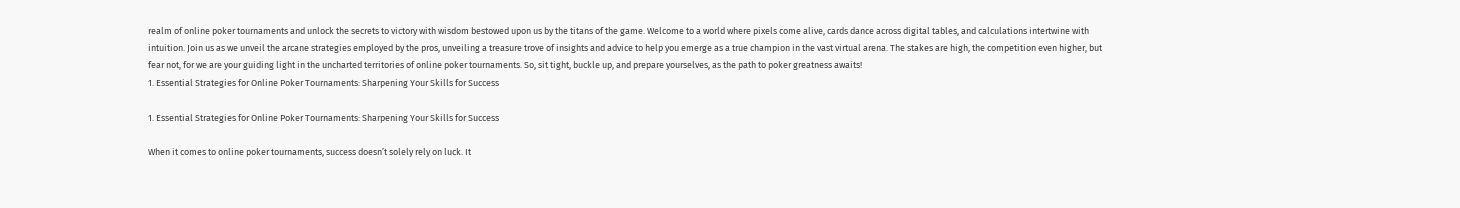realm of online poker tournaments and unlock the secrets to victory with wisdom bestowed upon us by the titans of the game. Welcome to a world where pixels come alive, cards dance across digital tables, and calculations intertwine with intuition. Join us as we unveil the arcane strategies employed by the pros, unveiling a treasure trove of insights and advice to help you emerge as a true champion in the vast virtual arena. The stakes are high, the competition even higher, but fear not, for we are your guiding light in the uncharted territories of online poker tournaments. So, sit tight, buckle up, and prepare yourselves, as the path to poker greatness awaits!
1. Essential Strategies for Online Poker Tournaments: Sharpening Your Skills for Success

1. Essential Strategies for Online Poker Tournaments: Sharpening Your Skills for Success

When it comes to online poker tournaments, success doesn’t solely rely on luck. It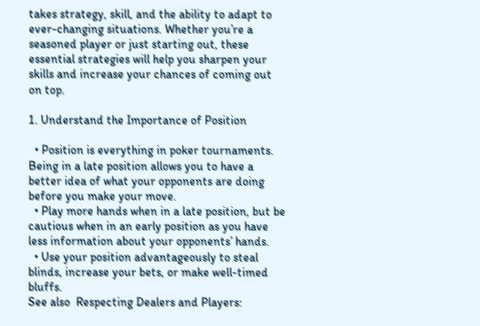takes strategy, skill, and the ability to adapt to ever-changing situations. Whether you’re a seasoned player or just starting out, these essential strategies will help you sharpen your skills and increase your chances of coming out on top.

1. Understand the Importance of Position

  • Position is everything in poker tournaments. Being in a late position allows you to have a better idea of what your opponents are doing before you make your move.
  • Play more hands when in a late position, but be cautious when in an early position as you have less information about your opponents’ hands.
  • Use your position advantageously to steal blinds, increase your bets, or make well-timed bluffs.
See also  Respecting Dealers and Players: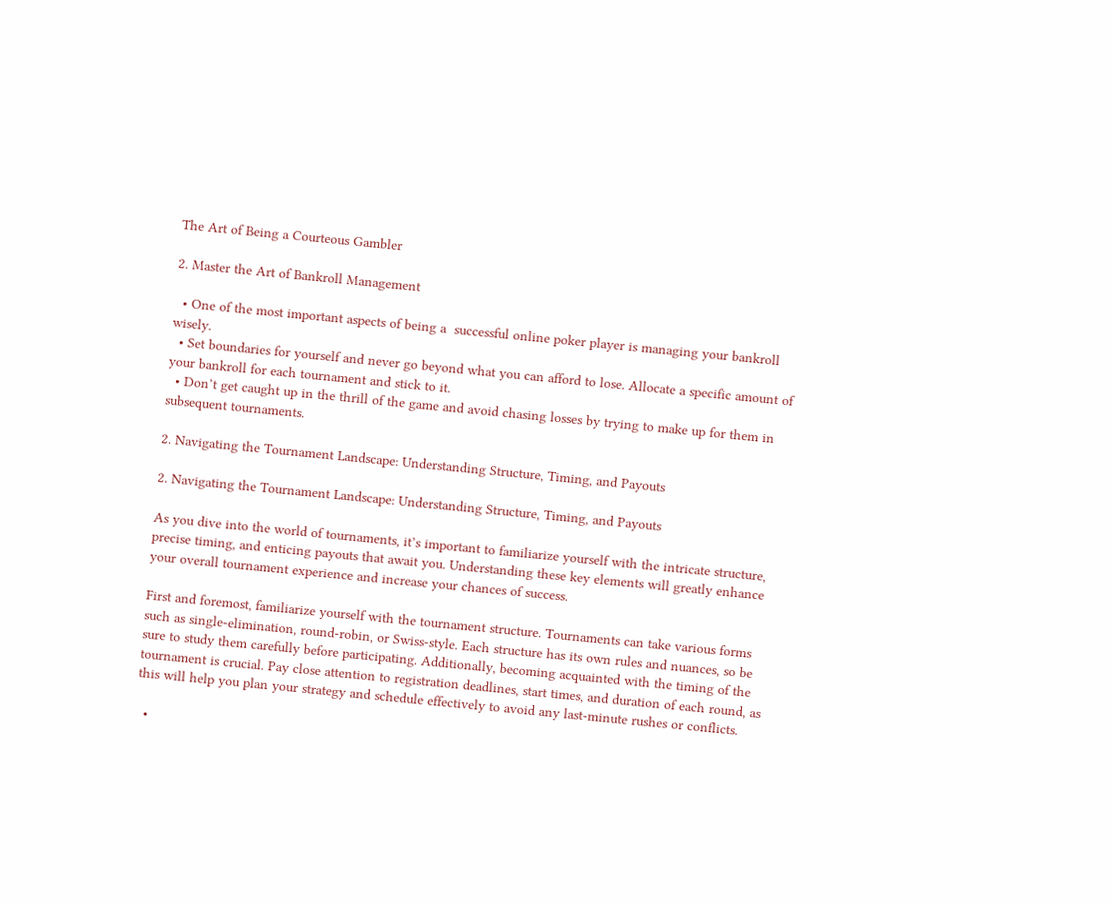The Art of Being a Courteous Gambler

2. Master the Art of Bankroll Management

  • One of the most important aspects of being a  successful online poker player is managing your bankroll wisely.
  • Set boundaries for yourself and never go beyond what you can afford to lose. Allocate a specific amount of your bankroll for each tournament and stick to it.
  • Don’t get caught up in the thrill of the game and avoid chasing losses by trying to make up for them in subsequent tournaments.

2. Navigating the Tournament Landscape: Understanding Structure, Timing, and Payouts

2. Navigating the Tournament Landscape: Understanding Structure, Timing, and Payouts

As you dive into the world of tournaments, it’s important to familiarize yourself with the intricate structure, precise timing, and enticing payouts that await you. Understanding these key elements will greatly enhance your overall tournament experience and increase your chances of success.

First and foremost, familiarize yourself with the tournament structure. Tournaments can take various forms such as single-elimination, round-robin, or Swiss-style. Each structure has its own rules and nuances, so be sure to study them carefully before participating. Additionally, becoming acquainted with the timing of the tournament is crucial. Pay close attention to registration deadlines, start times, and duration of each round, as this will help you plan your strategy and schedule effectively to avoid any last-minute rushes or conflicts.

  •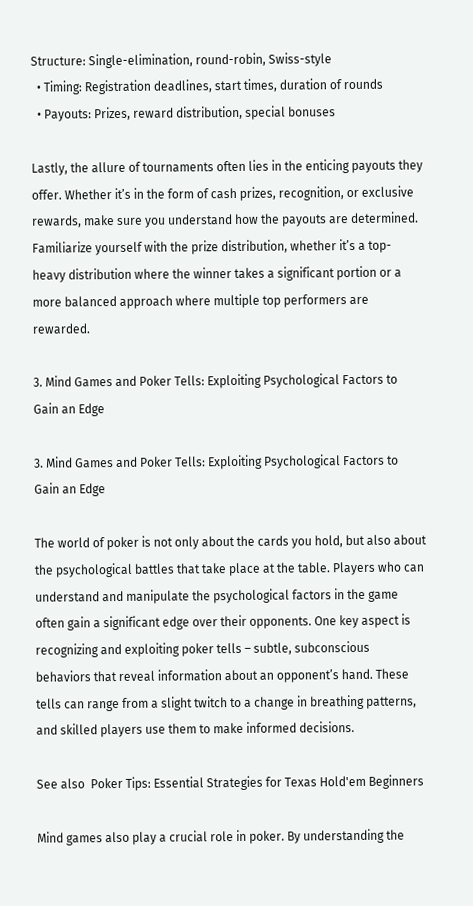Structure: Single-elimination, round-robin, Swiss-style
  • Timing: Registration deadlines, start times, duration of rounds
  • Payouts: Prizes, reward distribution, special bonuses

Lastly, the allure of tournaments often lies in the enticing payouts they offer. Whether it’s in the form of cash prizes, recognition, or exclusive rewards, make sure you understand how the payouts are determined. Familiarize yourself with the prize distribution, whether it’s a top-heavy distribution where the winner takes a significant portion or a more balanced approach where multiple top performers are rewarded.

3. Mind Games and Poker Tells: Exploiting Psychological Factors to Gain an Edge

3. Mind Games and Poker Tells: Exploiting Psychological Factors to Gain an Edge

The world of poker is not only about the cards you hold, but also about the psychological battles that take place at the table. Players who can understand and manipulate the psychological factors in the game often gain a significant edge over their opponents. One key aspect is recognizing and exploiting poker tells – subtle, subconscious behaviors that reveal information about an opponent’s hand. These tells can range from a slight twitch to a change in breathing patterns, and skilled players use them to make informed decisions.

See also  Poker Tips: Essential Strategies for Texas Hold'em Beginners

Mind games also play a crucial role in poker. By understanding the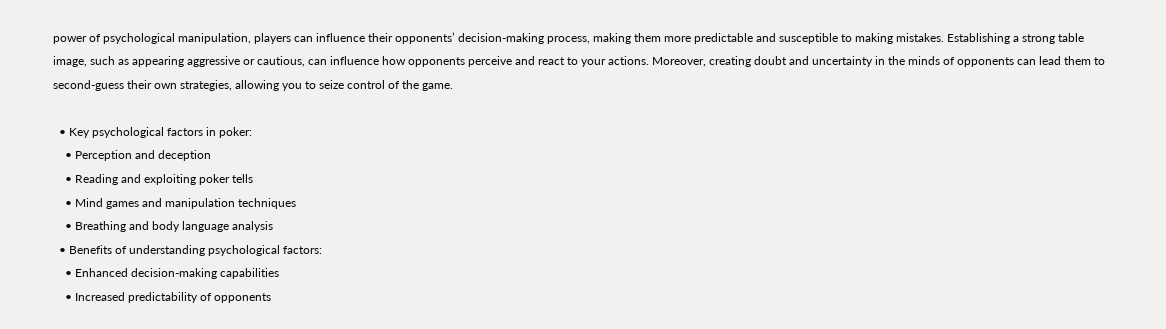power of psychological manipulation, players can influence their opponents’ decision-making process, making them more predictable and susceptible to making mistakes. Establishing a strong table image, such as appearing aggressive or cautious, can influence how opponents perceive and react to your actions. Moreover, creating doubt and uncertainty in the minds of opponents can lead them to second-guess their own strategies, allowing you to seize control of the game.

  • Key psychological factors in poker:
    • Perception and deception
    • Reading and exploiting poker tells
    • Mind games and manipulation techniques
    • Breathing and body language analysis
  • Benefits of understanding psychological factors:
    • Enhanced decision-making capabilities
    • Increased predictability of opponents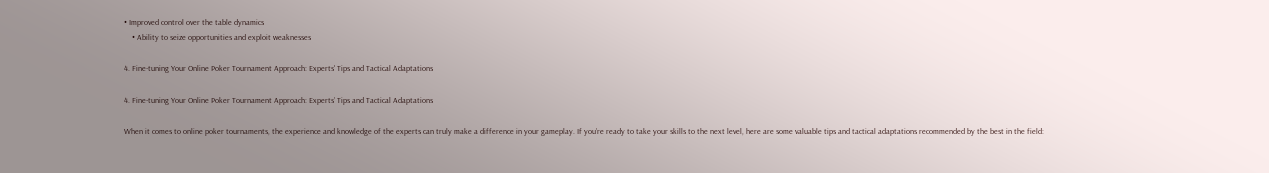• Improved control over the table dynamics
    • Ability to seize opportunities and exploit weaknesses

4. Fine-tuning Your Online Poker Tournament Approach: Experts' Tips and Tactical Adaptations

4. Fine-tuning Your Online Poker Tournament Approach: Experts’ Tips and Tactical Adaptations

When it comes to online poker tournaments, the experience and knowledge of the experts can truly make a difference in your gameplay. If you’re ready to take your skills to the next level, here are some valuable tips and tactical adaptations recommended by the best in the field: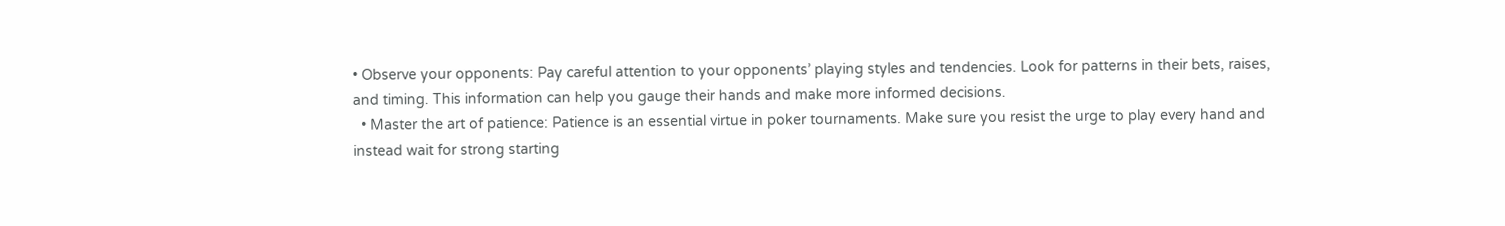• Observe your opponents: Pay careful attention to your opponents’ playing styles and tendencies. Look for patterns in their bets, raises, and timing. This information can help you gauge their hands and make more informed decisions.
  • Master the art of patience: Patience is an essential virtue in poker tournaments. Make sure you resist the urge to play every hand and instead wait for strong starting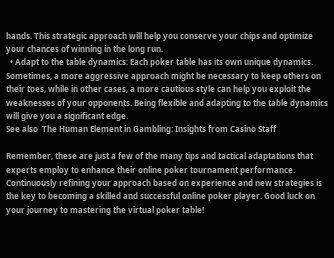hands. This strategic approach will help you conserve your chips and optimize your chances of winning in the long run.
  • Adapt to the table dynamics: Each poker table has its own unique dynamics. Sometimes, a more aggressive approach might be necessary to keep others on their toes, while in other cases, a more cautious style can help you exploit the weaknesses of your opponents. Being flexible and adapting to the table dynamics will give you a significant edge.
See also  The Human Element in Gambling: Insights from Casino Staff

Remember, these are just a few of the many tips and tactical adaptations that experts employ to enhance their online poker tournament performance. Continuously refining your approach based on experience and new strategies is the key to becoming a skilled and successful online poker player. Good luck on your journey to mastering the virtual poker table!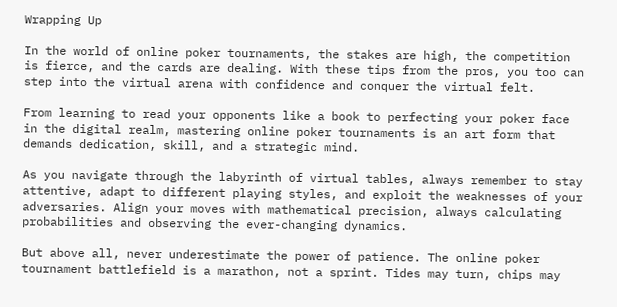Wrapping Up

In the world of online poker tournaments, the stakes are high, the competition is fierce, and the cards are dealing. With these tips from the pros, you too can step into the virtual arena with confidence and conquer the virtual felt.

From learning to read your opponents like a book to perfecting your poker face in the digital realm, mastering online poker tournaments is an art form that demands dedication, skill, and a strategic mind.

As you navigate through the labyrinth of virtual tables, always remember to stay attentive, adapt to different playing styles, and exploit the weaknesses of your adversaries. Align your moves with mathematical precision, always calculating probabilities and observing the ever-changing dynamics.

But above all, never underestimate the power of patience. The online poker tournament battlefield is a marathon, not a sprint. Tides may turn, chips may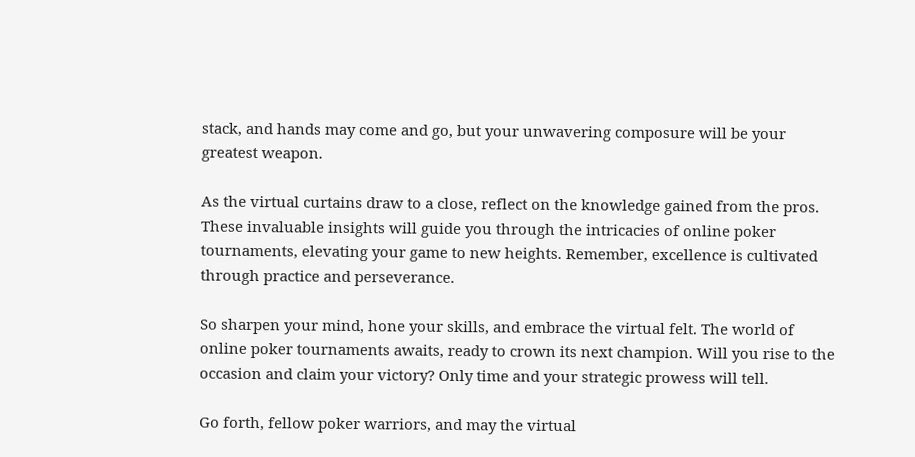stack, and hands may come and go, but your unwavering composure will be your greatest weapon.

As the virtual curtains draw to a close, reflect on the knowledge gained from the pros. These invaluable insights will guide you through the intricacies of online poker tournaments, elevating your game to new heights. Remember, excellence is cultivated through practice and perseverance.

So sharpen your mind, hone your skills, and embrace the virtual felt. The world of online poker tournaments awaits, ready to crown its next champion. Will you rise to the occasion and claim your victory? Only time and your strategic prowess will tell.

Go forth, fellow poker warriors, and may the virtual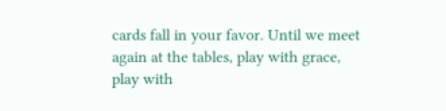cards fall in your favor. Until we meet again at the tables, play with grace, play with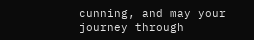cunning, and may your journey through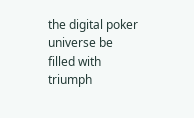the digital poker universe be filled with triumph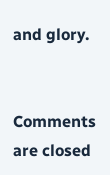and glory.


Comments are closed